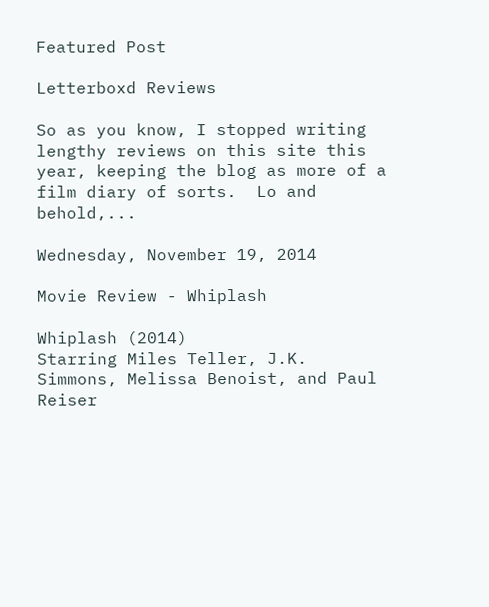Featured Post

Letterboxd Reviews

So as you know, I stopped writing lengthy reviews on this site this year, keeping the blog as more of a film diary of sorts.  Lo and behold,...

Wednesday, November 19, 2014

Movie Review - Whiplash

Whiplash (2014)
Starring Miles Teller, J.K. Simmons, Melissa Benoist, and Paul Reiser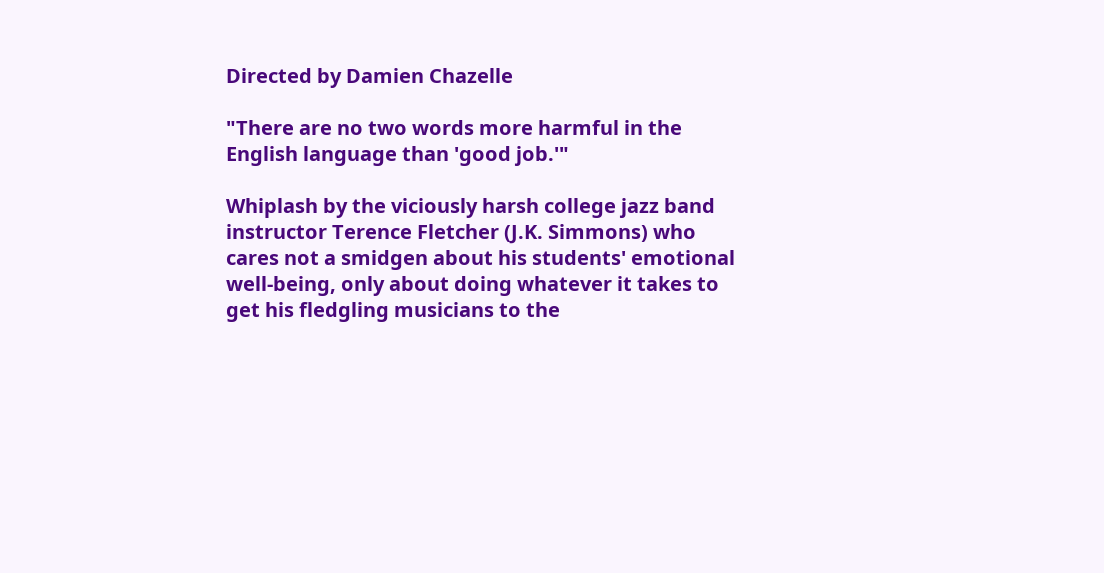Directed by Damien Chazelle

"There are no two words more harmful in the English language than 'good job.'"

Whiplash by the viciously harsh college jazz band instructor Terence Fletcher (J.K. Simmons) who cares not a smidgen about his students' emotional well-being, only about doing whatever it takes to get his fledgling musicians to the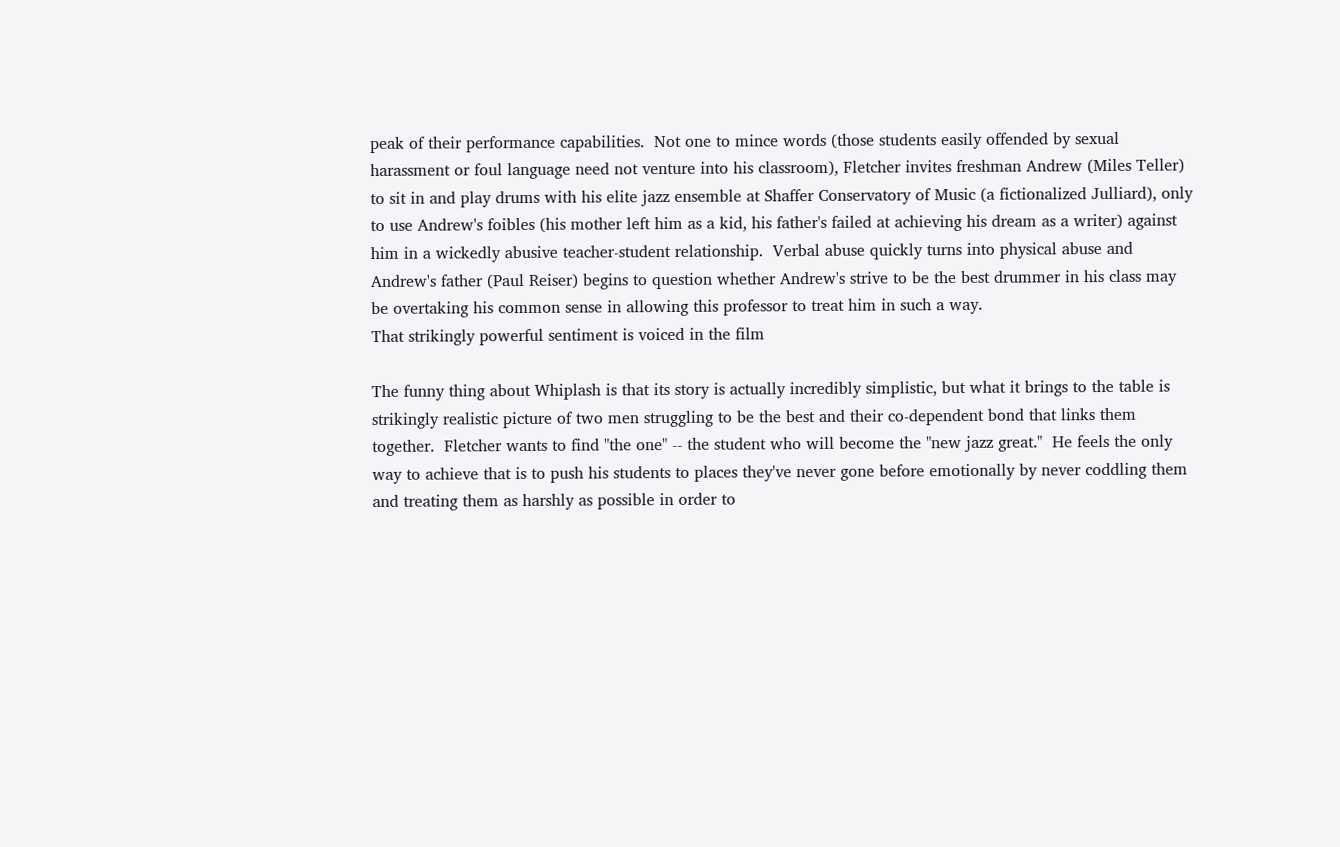peak of their performance capabilities.  Not one to mince words (those students easily offended by sexual harassment or foul language need not venture into his classroom), Fletcher invites freshman Andrew (Miles Teller) to sit in and play drums with his elite jazz ensemble at Shaffer Conservatory of Music (a fictionalized Julliard), only to use Andrew's foibles (his mother left him as a kid, his father's failed at achieving his dream as a writer) against him in a wickedly abusive teacher-student relationship.  Verbal abuse quickly turns into physical abuse and Andrew's father (Paul Reiser) begins to question whether Andrew's strive to be the best drummer in his class may be overtaking his common sense in allowing this professor to treat him in such a way.
That strikingly powerful sentiment is voiced in the film

The funny thing about Whiplash is that its story is actually incredibly simplistic, but what it brings to the table is strikingly realistic picture of two men struggling to be the best and their co-dependent bond that links them together.  Fletcher wants to find "the one" -- the student who will become the "new jazz great."  He feels the only way to achieve that is to push his students to places they've never gone before emotionally by never coddling them and treating them as harshly as possible in order to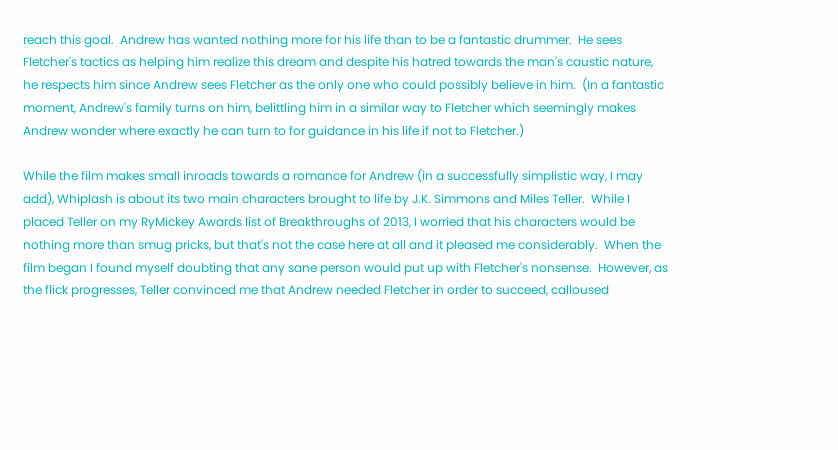reach this goal.  Andrew has wanted nothing more for his life than to be a fantastic drummer.  He sees Fletcher's tactics as helping him realize this dream and despite his hatred towards the man's caustic nature, he respects him since Andrew sees Fletcher as the only one who could possibly believe in him.  (In a fantastic moment, Andrew's family turns on him, belittling him in a similar way to Fletcher which seemingly makes Andrew wonder where exactly he can turn to for guidance in his life if not to Fletcher.)

While the film makes small inroads towards a romance for Andrew (in a successfully simplistic way, I may add), Whiplash is about its two main characters brought to life by J.K. Simmons and Miles Teller.  While I placed Teller on my RyMickey Awards list of Breakthroughs of 2013, I worried that his characters would be nothing more than smug pricks, but that's not the case here at all and it pleased me considerably.  When the film began I found myself doubting that any sane person would put up with Fletcher's nonsense.  However, as the flick progresses, Teller convinced me that Andrew needed Fletcher in order to succeed, calloused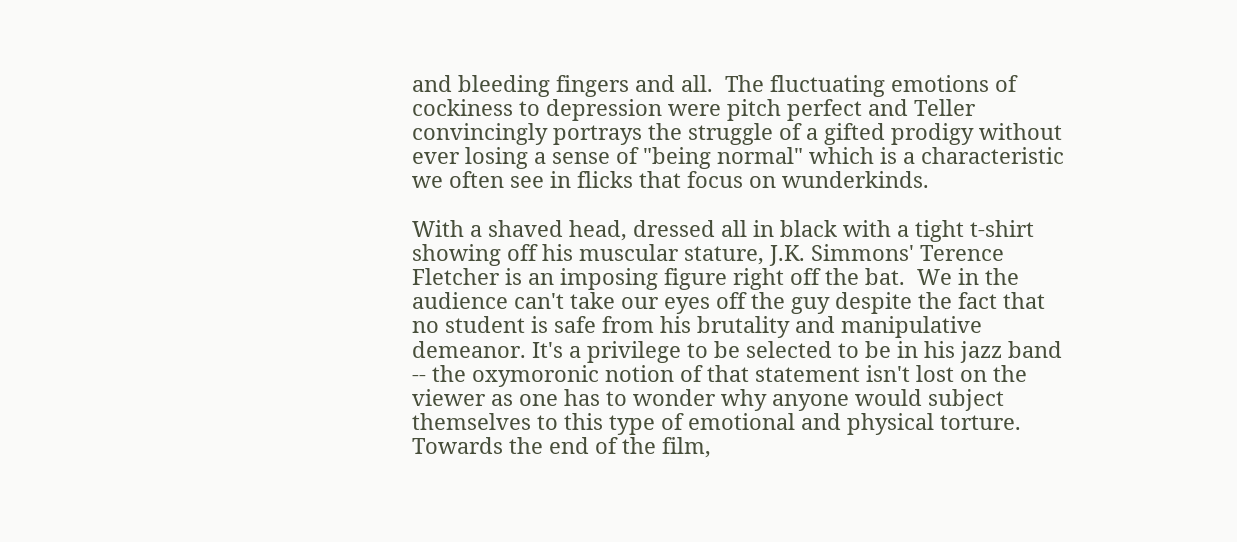and bleeding fingers and all.  The fluctuating emotions of cockiness to depression were pitch perfect and Teller convincingly portrays the struggle of a gifted prodigy without ever losing a sense of "being normal" which is a characteristic we often see in flicks that focus on wunderkinds.

With a shaved head, dressed all in black with a tight t-shirt showing off his muscular stature, J.K. Simmons' Terence Fletcher is an imposing figure right off the bat.  We in the audience can't take our eyes off the guy despite the fact that no student is safe from his brutality and manipulative demeanor. It's a privilege to be selected to be in his jazz band -- the oxymoronic notion of that statement isn't lost on the viewer as one has to wonder why anyone would subject themselves to this type of emotional and physical torture.  Towards the end of the film,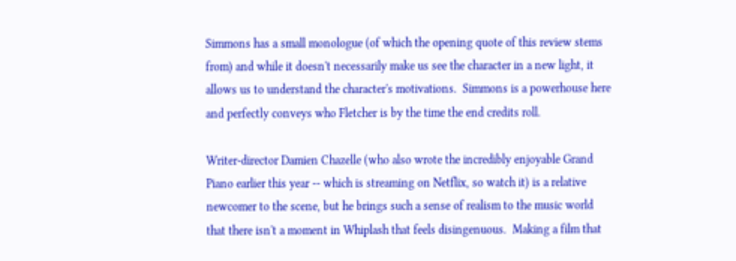Simmons has a small monologue (of which the opening quote of this review stems from) and while it doesn't necessarily make us see the character in a new light, it allows us to understand the character's motivations.  Simmons is a powerhouse here and perfectly conveys who Fletcher is by the time the end credits roll.

Writer-director Damien Chazelle (who also wrote the incredibly enjoyable Grand Piano earlier this year -- which is streaming on Netflix, so watch it) is a relative newcomer to the scene, but he brings such a sense of realism to the music world that there isn't a moment in Whiplash that feels disingenuous.  Making a film that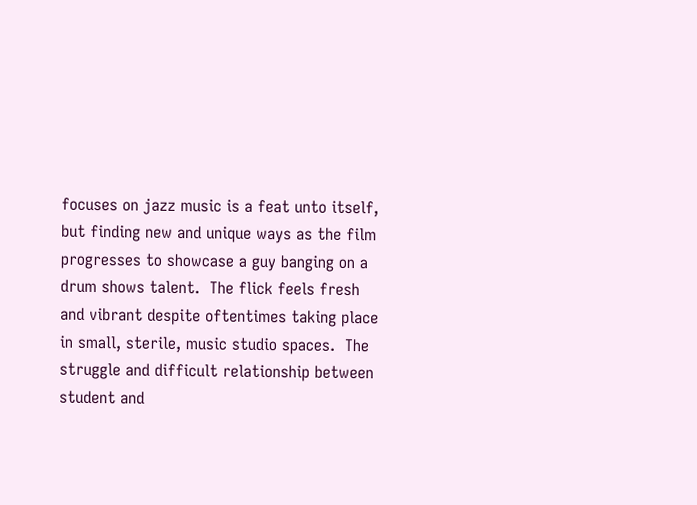focuses on jazz music is a feat unto itself, but finding new and unique ways as the film progresses to showcase a guy banging on a drum shows talent.  The flick feels fresh and vibrant despite oftentimes taking place in small, sterile, music studio spaces.  The struggle and difficult relationship between student and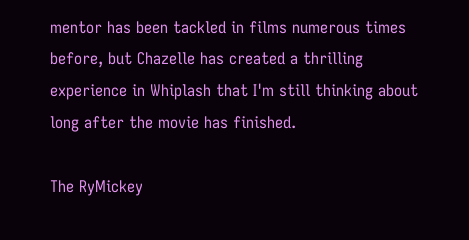mentor has been tackled in films numerous times before, but Chazelle has created a thrilling experience in Whiplash that I'm still thinking about long after the movie has finished.

The RyMickey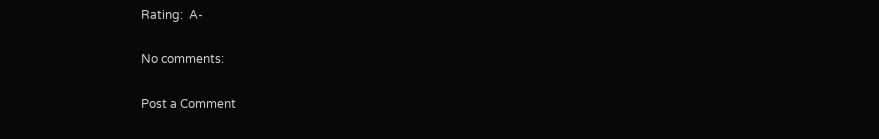Rating:  A-

No comments:

Post a Comment